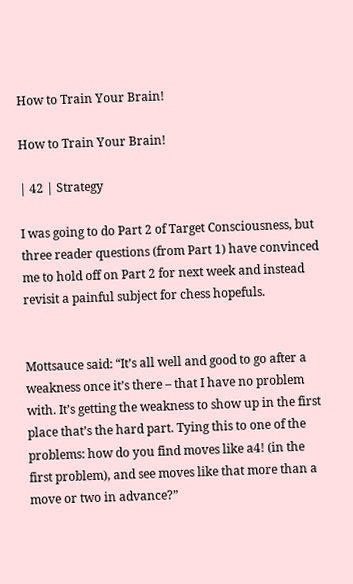How to Train Your Brain!

How to Train Your Brain!

| 42 | Strategy

I was going to do Part 2 of Target Consciousness, but three reader questions (from Part 1) have convinced me to hold off on Part 2 for next week and instead revisit a painful subject for chess hopefuls.


Mottsauce said: “It’s all well and good to go after a weakness once it’s there – that I have no problem with. It’s getting the weakness to show up in the first place that’s the hard part. Tying this to one of the problems: how do you find moves like a4! (in the first problem), and see moves like that more than a move or two in advance?”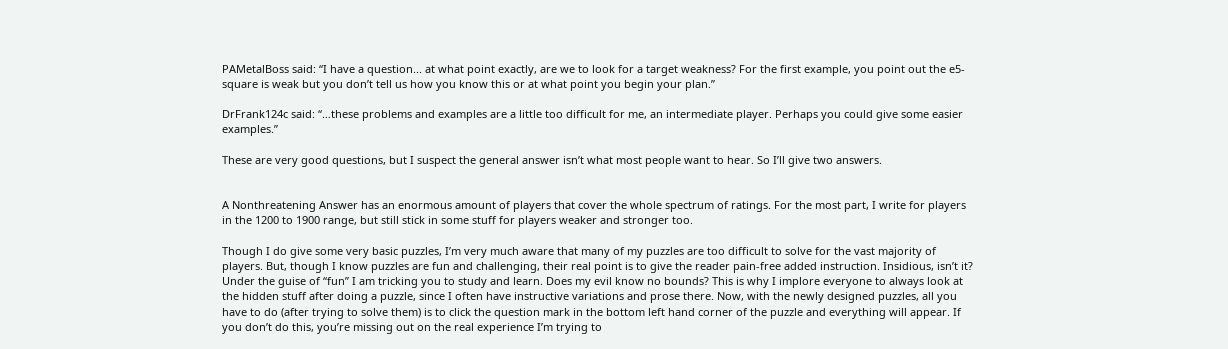PAMetalBoss said: “I have a question... at what point exactly, are we to look for a target weakness? For the first example, you point out the e5-square is weak but you don’t tell us how you know this or at what point you begin your plan.”

DrFrank124c said: “…these problems and examples are a little too difficult for me, an intermediate player. Perhaps you could give some easier examples.”

These are very good questions, but I suspect the general answer isn’t what most people want to hear. So I’ll give two answers.


A Nonthreatening Answer has an enormous amount of players that cover the whole spectrum of ratings. For the most part, I write for players in the 1200 to 1900 range, but still stick in some stuff for players weaker and stronger too.

Though I do give some very basic puzzles, I’m very much aware that many of my puzzles are too difficult to solve for the vast majority of players. But, though I know puzzles are fun and challenging, their real point is to give the reader pain-free added instruction. Insidious, isn’t it? Under the guise of “fun” I am tricking you to study and learn. Does my evil know no bounds? This is why I implore everyone to always look at the hidden stuff after doing a puzzle, since I often have instructive variations and prose there. Now, with the newly designed puzzles, all you have to do (after trying to solve them) is to click the question mark in the bottom left hand corner of the puzzle and everything will appear. If you don’t do this, you’re missing out on the real experience I’m trying to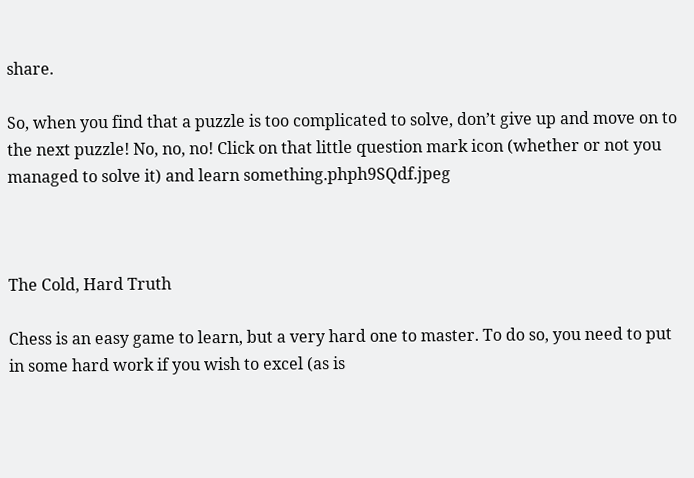share.

So, when you find that a puzzle is too complicated to solve, don’t give up and move on to the next puzzle! No, no, no! Click on that little question mark icon (whether or not you managed to solve it) and learn something.phph9SQdf.jpeg



The Cold, Hard Truth

Chess is an easy game to learn, but a very hard one to master. To do so, you need to put in some hard work if you wish to excel (as is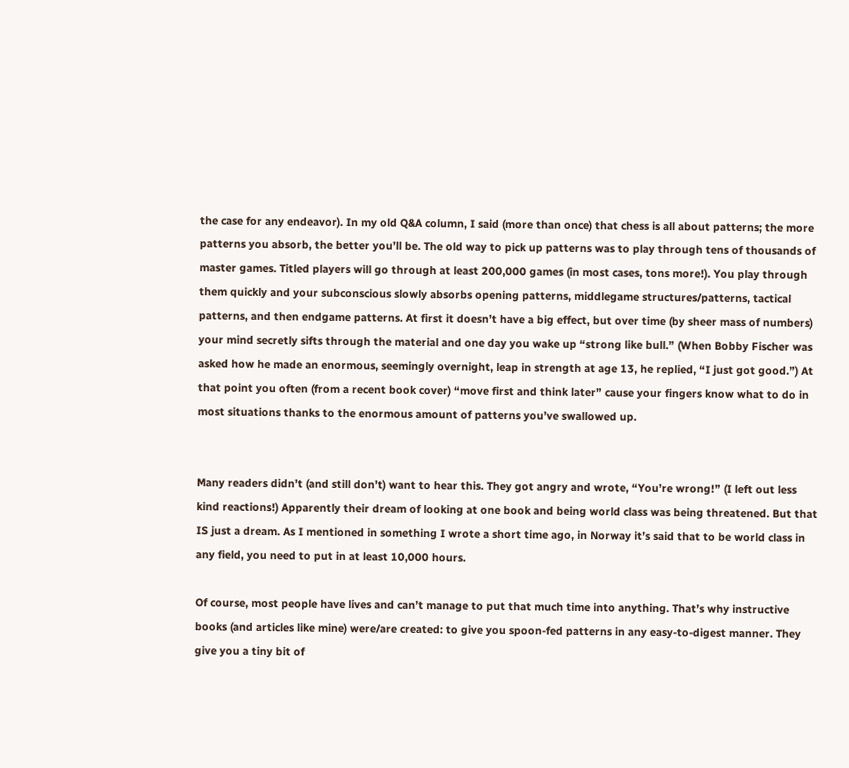the case for any endeavor). In my old Q&A column, I said (more than once) that chess is all about patterns; the more patterns you absorb, the better you’ll be. The old way to pick up patterns was to play through tens of thousands of master games. Titled players will go through at least 200,000 games (in most cases, tons more!). You play through them quickly and your subconscious slowly absorbs opening patterns, middlegame structures/patterns, tactical patterns, and then endgame patterns. At first it doesn’t have a big effect, but over time (by sheer mass of numbers) your mind secretly sifts through the material and one day you wake up “strong like bull.” (When Bobby Fischer was asked how he made an enormous, seemingly overnight, leap in strength at age 13, he replied, “I just got good.”) At that point you often (from a recent book cover) “move first and think later” cause your fingers know what to do in most situations thanks to the enormous amount of patterns you’ve swallowed up.


Many readers didn’t (and still don’t) want to hear this. They got angry and wrote, “You’re wrong!” (I left out less kind reactions!) Apparently their dream of looking at one book and being world class was being threatened. But that IS just a dream. As I mentioned in something I wrote a short time ago, in Norway it’s said that to be world class in any field, you need to put in at least 10,000 hours.

Of course, most people have lives and can’t manage to put that much time into anything. That’s why instructive books (and articles like mine) were/are created: to give you spoon-fed patterns in any easy-to-digest manner. They give you a tiny bit of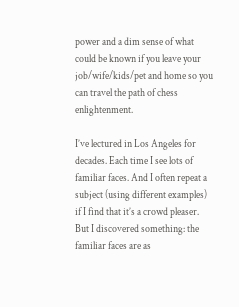power and a dim sense of what could be known if you leave your job/wife/kids/pet and home so you can travel the path of chess enlightenment.

I’ve lectured in Los Angeles for decades. Each time I see lots of familiar faces. And I often repeat a subject (using different examples) if I find that it’s a crowd pleaser. But I discovered something: the familiar faces are as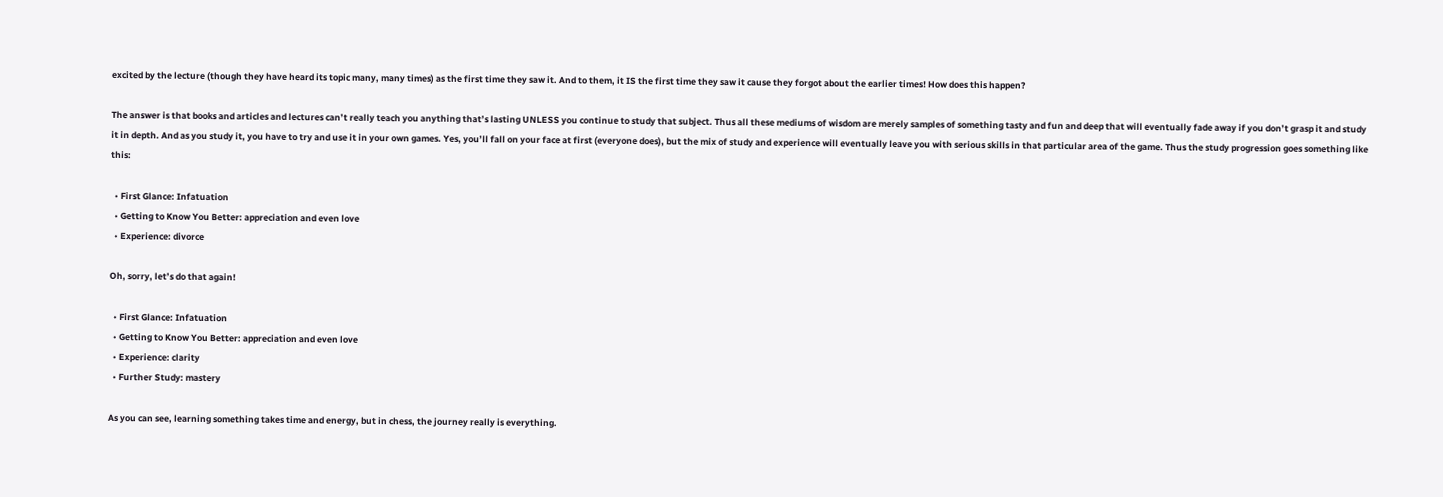excited by the lecture (though they have heard its topic many, many times) as the first time they saw it. And to them, it IS the first time they saw it cause they forgot about the earlier times! How does this happen?

The answer is that books and articles and lectures can’t really teach you anything that’s lasting UNLESS you continue to study that subject. Thus all these mediums of wisdom are merely samples of something tasty and fun and deep that will eventually fade away if you don’t grasp it and study it in depth. And as you study it, you have to try and use it in your own games. Yes, you’ll fall on your face at first (everyone does), but the mix of study and experience will eventually leave you with serious skills in that particular area of the game. Thus the study progression goes something like this:

  • First Glance: Infatuation
  • Getting to Know You Better: appreciation and even love
  • Experience: divorce

Oh, sorry, let’s do that again!

  • First Glance: Infatuation
  • Getting to Know You Better: appreciation and even love
  • Experience: clarity
  • Further Study: mastery

As you can see, learning something takes time and energy, but in chess, the journey really is everything.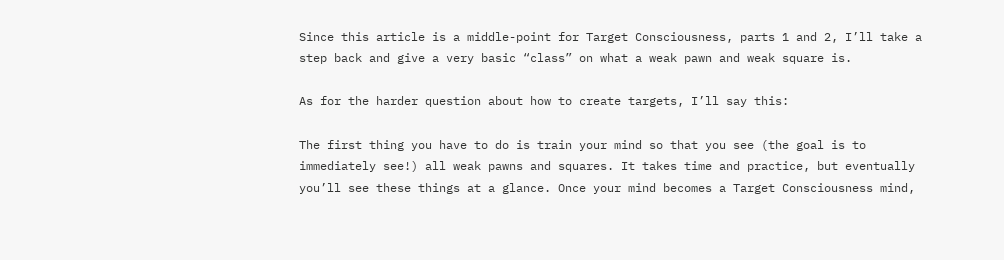Since this article is a middle-point for Target Consciousness, parts 1 and 2, I’ll take a step back and give a very basic “class” on what a weak pawn and weak square is.

As for the harder question about how to create targets, I’ll say this:

The first thing you have to do is train your mind so that you see (the goal is to immediately see!) all weak pawns and squares. It takes time and practice, but eventually you’ll see these things at a glance. Once your mind becomes a Target Consciousness mind,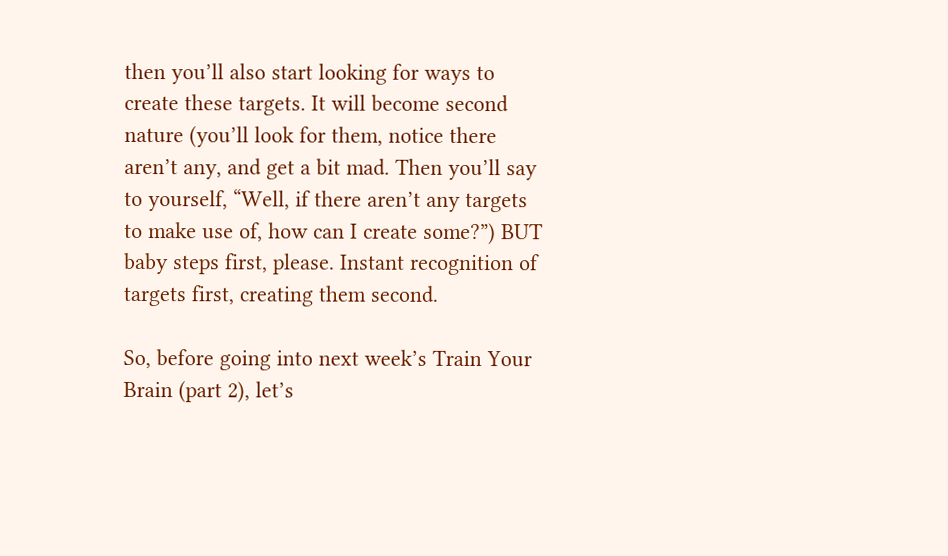then you’ll also start looking for ways to create these targets. It will become second nature (you’ll look for them, notice there aren’t any, and get a bit mad. Then you’ll say to yourself, “Well, if there aren’t any targets to make use of, how can I create some?”) BUT baby steps first, please. Instant recognition of targets first, creating them second.

So, before going into next week’s Train Your Brain (part 2), let’s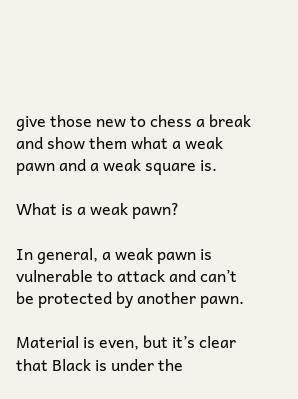give those new to chess a break and show them what a weak pawn and a weak square is.

What is a weak pawn?

In general, a weak pawn is vulnerable to attack and can’t be protected by another pawn.

Material is even, but it’s clear that Black is under the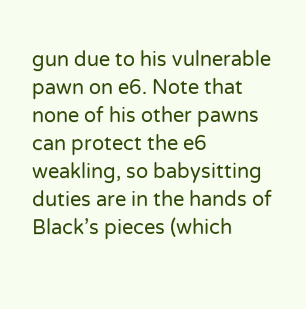gun due to his vulnerable pawn on e6. Note that none of his other pawns can protect the e6 weakling, so babysitting duties are in the hands of Black’s pieces (which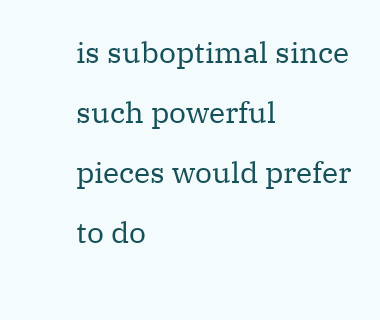is suboptimal since such powerful pieces would prefer to do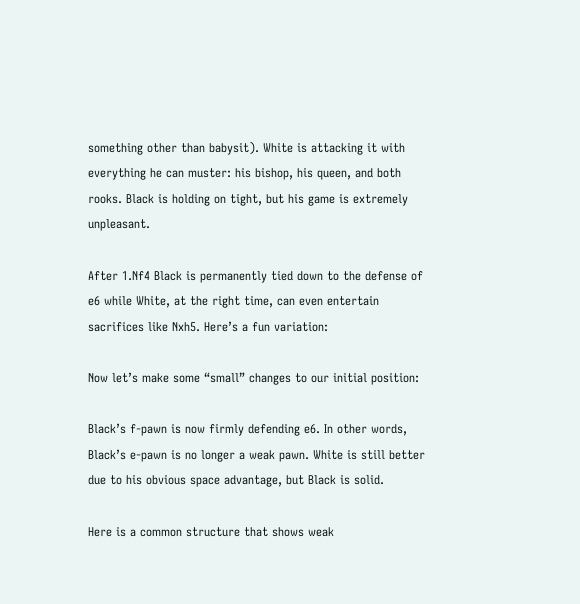something other than babysit). White is attacking it with everything he can muster: his bishop, his queen, and both rooks. Black is holding on tight, but his game is extremely unpleasant.

After 1.Nf4 Black is permanently tied down to the defense of e6 while White, at the right time, can even entertain sacrifices like Nxh5. Here’s a fun variation:

Now let’s make some “small” changes to our initial position:

Black’s f-pawn is now firmly defending e6. In other words, Black’s e-pawn is no longer a weak pawn. White is still better due to his obvious space advantage, but Black is solid.

Here is a common structure that shows weak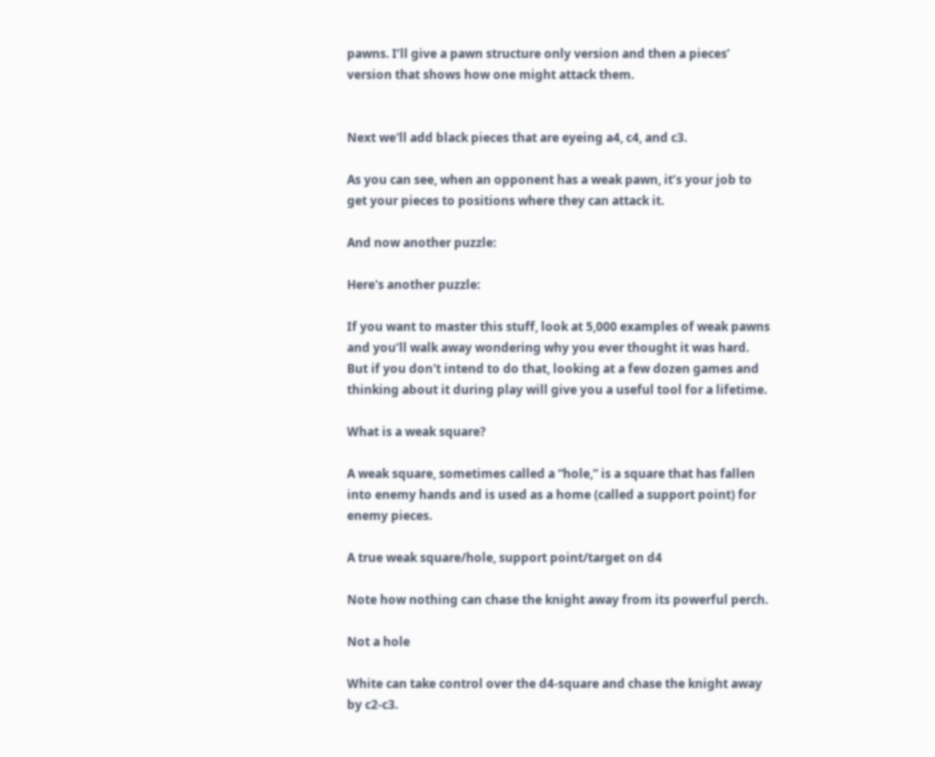pawns. I’ll give a pawn structure only version and then a pieces’ version that shows how one might attack them.


Next we'll add black pieces that are eyeing a4, c4, and c3.

As you can see, when an opponent has a weak pawn, it’s your job to get your pieces to positions where they can attack it.

And now another puzzle:

Here's another puzzle:

If you want to master this stuff, look at 5,000 examples of weak pawns and you’ll walk away wondering why you ever thought it was hard. But if you don't intend to do that, looking at a few dozen games and thinking about it during play will give you a useful tool for a lifetime.

What is a weak square?

A weak square, sometimes called a “hole,” is a square that has fallen into enemy hands and is used as a home (called a support point) for enemy pieces.

A true weak square/hole, support point/target on d4

Note how nothing can chase the knight away from its powerful perch.

Not a hole

White can take control over the d4-square and chase the knight away by c2-c3.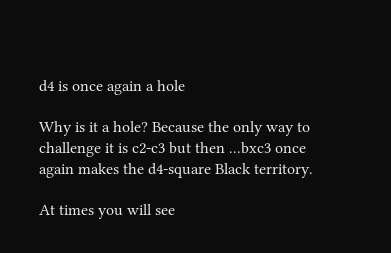d4 is once again a hole

Why is it a hole? Because the only way to challenge it is c2-c3 but then ...bxc3 once again makes the d4-square Black territory.

At times you will see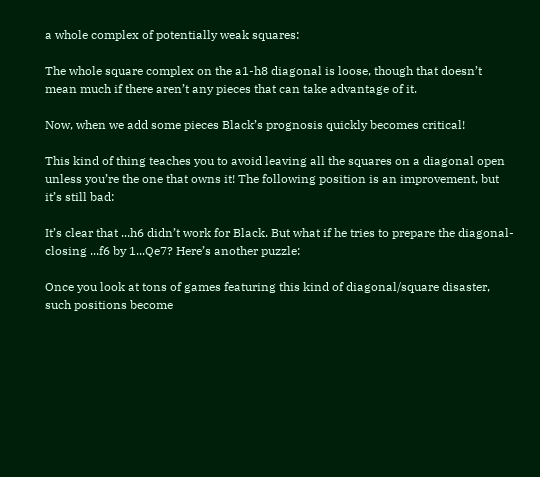a whole complex of potentially weak squares:

The whole square complex on the a1-h8 diagonal is loose, though that doesn’t mean much if there aren’t any pieces that can take advantage of it.

Now, when we add some pieces Black’s prognosis quickly becomes critical!

This kind of thing teaches you to avoid leaving all the squares on a diagonal open unless you’re the one that owns it! The following position is an improvement, but it’s still bad:

It’s clear that ...h6 didn’t work for Black. But what if he tries to prepare the diagonal-closing ...f6 by 1...Qe7? Here’s another puzzle:

Once you look at tons of games featuring this kind of diagonal/square disaster, such positions become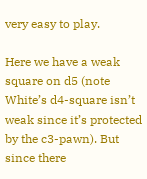very easy to play.

Here we have a weak square on d5 (note White’s d4-square isn’t weak since it’s protected by the c3-pawn). But since there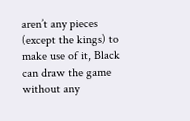aren’t any pieces (except the kings) to make use of it, Black can draw the game without any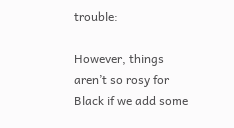trouble:

However, things aren’t so rosy for Black if we add some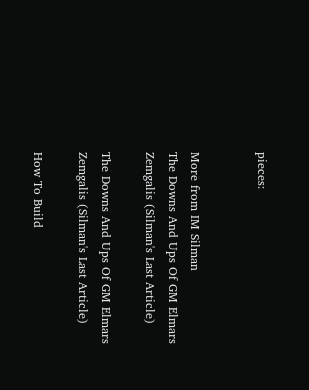pieces:


More from IM Silman
The Downs And Ups Of GM Elmars Zemgalis (Silman's Last Article)

The Downs And Ups Of GM Elmars Zemgalis (Silman's Last Article)

How To Build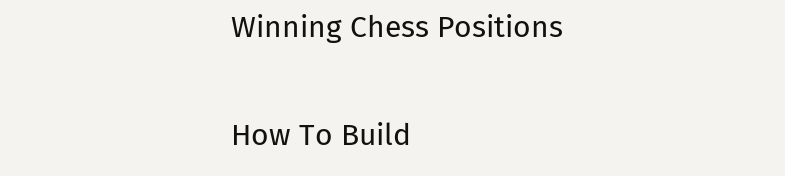Winning Chess Positions

How To Build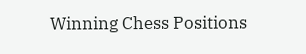Winning Chess Positions